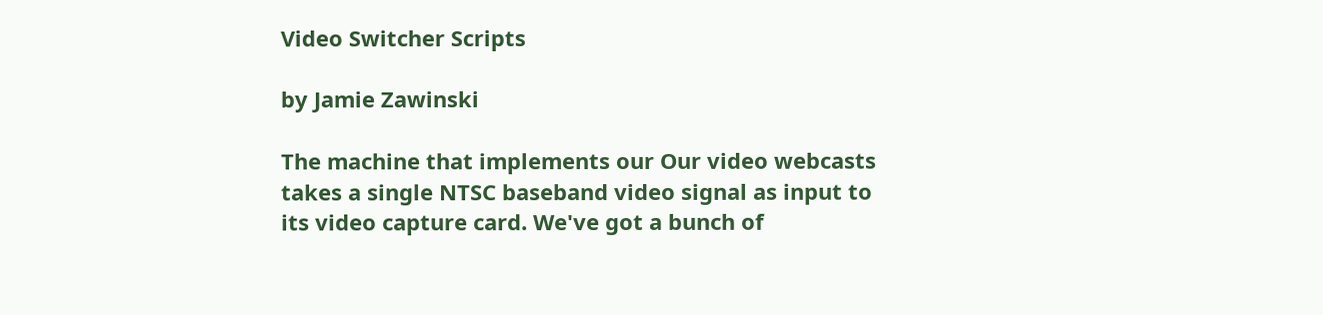Video Switcher Scripts

by Jamie Zawinski

The machine that implements our Our video webcasts takes a single NTSC baseband video signal as input to its video capture card. We've got a bunch of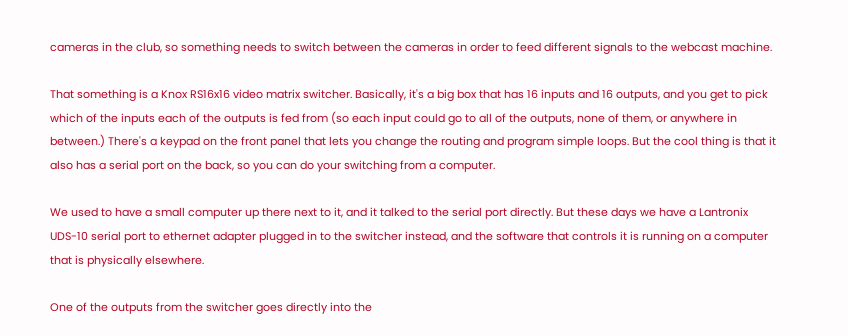cameras in the club, so something needs to switch between the cameras in order to feed different signals to the webcast machine.

That something is a Knox RS16x16 video matrix switcher. Basically, it's a big box that has 16 inputs and 16 outputs, and you get to pick which of the inputs each of the outputs is fed from (so each input could go to all of the outputs, none of them, or anywhere in between.) There's a keypad on the front panel that lets you change the routing and program simple loops. But the cool thing is that it also has a serial port on the back, so you can do your switching from a computer.

We used to have a small computer up there next to it, and it talked to the serial port directly. But these days we have a Lantronix UDS-10 serial port to ethernet adapter plugged in to the switcher instead, and the software that controls it is running on a computer that is physically elsewhere.

One of the outputs from the switcher goes directly into the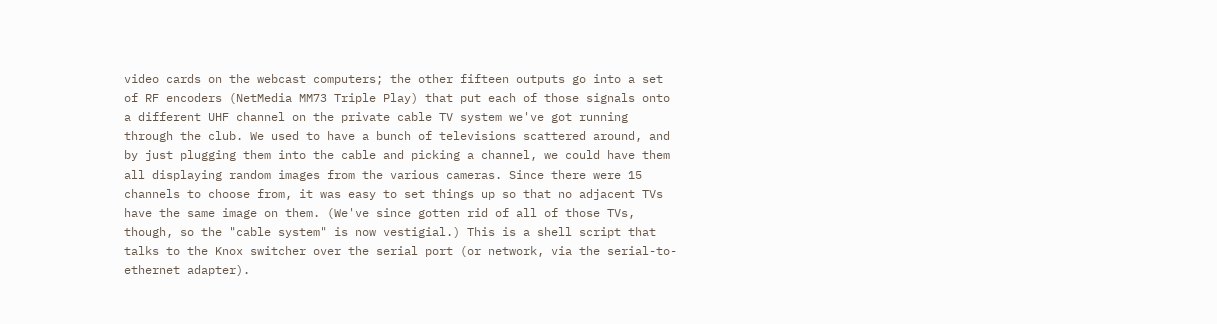video cards on the webcast computers; the other fifteen outputs go into a set of RF encoders (NetMedia MM73 Triple Play) that put each of those signals onto a different UHF channel on the private cable TV system we've got running through the club. We used to have a bunch of televisions scattered around, and by just plugging them into the cable and picking a channel, we could have them all displaying random images from the various cameras. Since there were 15 channels to choose from, it was easy to set things up so that no adjacent TVs have the same image on them. (We've since gotten rid of all of those TVs, though, so the "cable system" is now vestigial.) This is a shell script that talks to the Knox switcher over the serial port (or network, via the serial-to-ethernet adapter).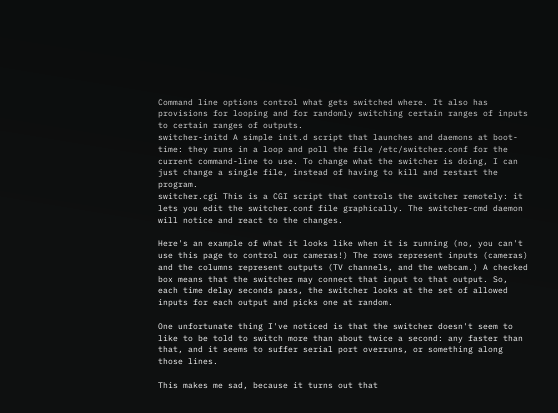Command line options control what gets switched where. It also has provisions for looping and for randomly switching certain ranges of inputs to certain ranges of outputs.
switcher-initd A simple init.d script that launches and daemons at boot-time: they runs in a loop and poll the file /etc/switcher.conf for the current command-line to use. To change what the switcher is doing, I can just change a single file, instead of having to kill and restart the program.
switcher.cgi This is a CGI script that controls the switcher remotely: it lets you edit the switcher.conf file graphically. The switcher-cmd daemon will notice and react to the changes.

Here's an example of what it looks like when it is running (no, you can't use this page to control our cameras!) The rows represent inputs (cameras) and the columns represent outputs (TV channels, and the webcam.) A checked box means that the switcher may connect that input to that output. So, each time delay seconds pass, the switcher looks at the set of allowed inputs for each output and picks one at random.

One unfortunate thing I've noticed is that the switcher doesn't seem to like to be told to switch more than about twice a second: any faster than that, and it seems to suffer serial port overruns, or something along those lines.

This makes me sad, because it turns out that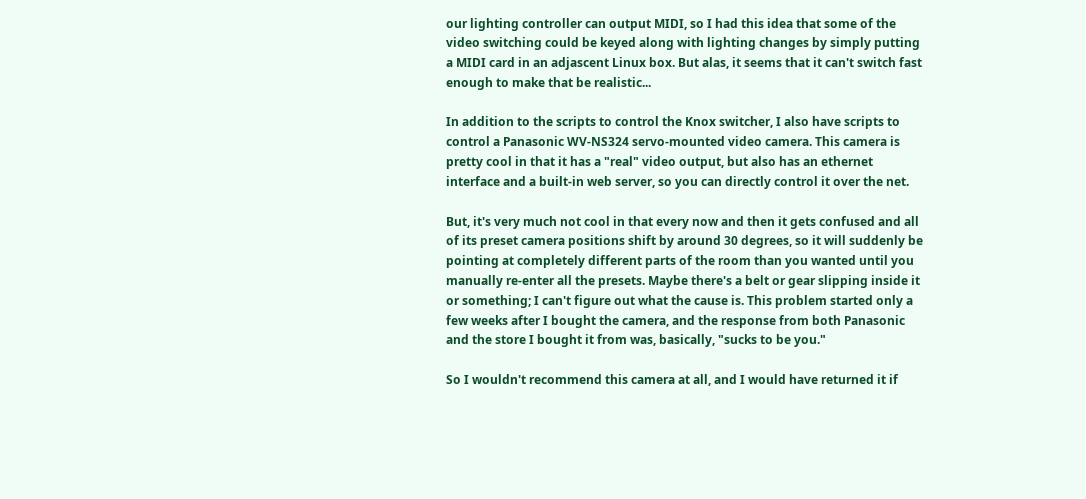our lighting controller can output MIDI, so I had this idea that some of the video switching could be keyed along with lighting changes by simply putting a MIDI card in an adjascent Linux box. But alas, it seems that it can't switch fast enough to make that be realistic...

In addition to the scripts to control the Knox switcher, I also have scripts to control a Panasonic WV-NS324 servo-mounted video camera. This camera is pretty cool in that it has a "real" video output, but also has an ethernet interface and a built-in web server, so you can directly control it over the net.

But, it's very much not cool in that every now and then it gets confused and all of its preset camera positions shift by around 30 degrees, so it will suddenly be pointing at completely different parts of the room than you wanted until you manually re-enter all the presets. Maybe there's a belt or gear slipping inside it or something; I can't figure out what the cause is. This problem started only a few weeks after I bought the camera, and the response from both Panasonic and the store I bought it from was, basically, "sucks to be you."

So I wouldn't recommend this camera at all, and I would have returned it if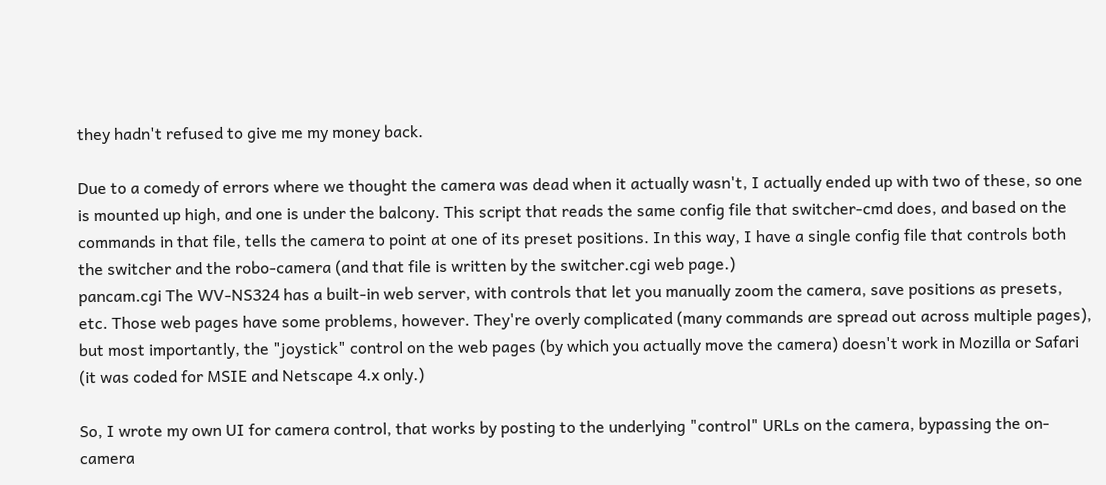they hadn't refused to give me my money back.

Due to a comedy of errors where we thought the camera was dead when it actually wasn't, I actually ended up with two of these, so one is mounted up high, and one is under the balcony. This script that reads the same config file that switcher-cmd does, and based on the commands in that file, tells the camera to point at one of its preset positions. In this way, I have a single config file that controls both the switcher and the robo-camera (and that file is written by the switcher.cgi web page.)
pancam.cgi The WV-NS324 has a built-in web server, with controls that let you manually zoom the camera, save positions as presets, etc. Those web pages have some problems, however. They're overly complicated (many commands are spread out across multiple pages), but most importantly, the "joystick" control on the web pages (by which you actually move the camera) doesn't work in Mozilla or Safari (it was coded for MSIE and Netscape 4.x only.)

So, I wrote my own UI for camera control, that works by posting to the underlying "control" URLs on the camera, bypassing the on-camera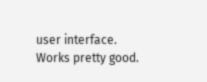user interface. Works pretty good.